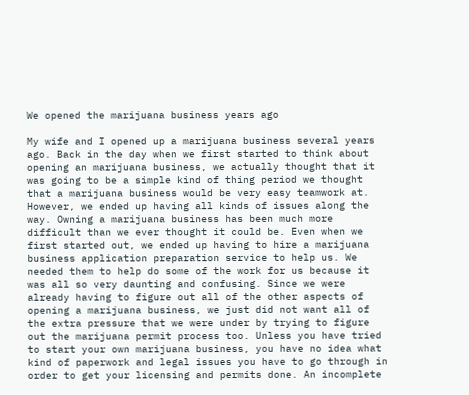We opened the marijuana business years ago

My wife and I opened up a marijuana business several years ago. Back in the day when we first started to think about opening an marijuana business, we actually thought that it was going to be a simple kind of thing period we thought that a marijuana business would be very easy teamwork at. However, we ended up having all kinds of issues along the way. Owning a marijuana business has been much more difficult than we ever thought it could be. Even when we first started out, we ended up having to hire a marijuana business application preparation service to help us. We needed them to help do some of the work for us because it was all so very daunting and confusing. Since we were already having to figure out all of the other aspects of opening a marijuana business, we just did not want all of the extra pressure that we were under by trying to figure out the marijuana permit process too. Unless you have tried to start your own marijuana business, you have no idea what kind of paperwork and legal issues you have to go through in order to get your licensing and permits done. An incomplete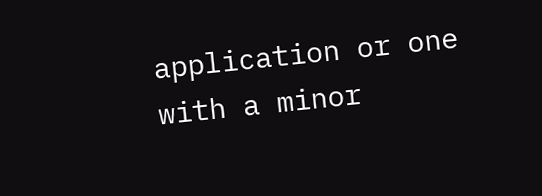application or one with a minor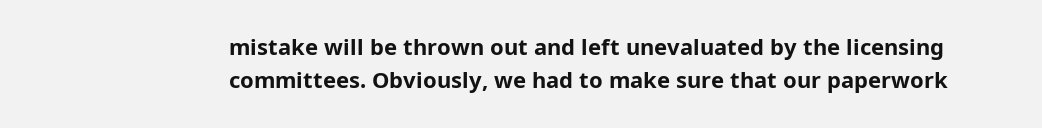mistake will be thrown out and left unevaluated by the licensing committees. Obviously, we had to make sure that our paperwork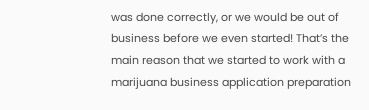was done correctly, or we would be out of business before we even started! That’s the main reason that we started to work with a marijuana business application preparation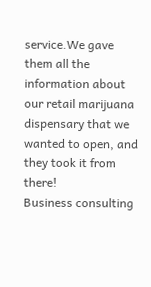service.We gave them all the information about our retail marijuana dispensary that we wanted to open, and they took it from there!
Business consulting